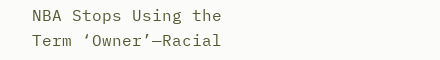NBA Stops Using the Term ‘Owner’—Racial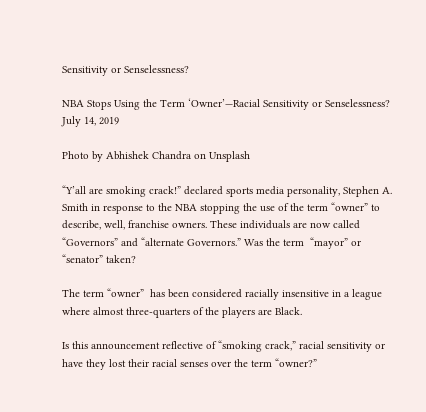Sensitivity or Senselessness?

NBA Stops Using the Term ‘Owner’—Racial Sensitivity or Senselessness? July 14, 2019

Photo by Abhishek Chandra on Unsplash

“Y’all are smoking crack!” declared sports media personality, Stephen A. Smith in response to the NBA stopping the use of the term “owner” to describe, well, franchise owners. These individuals are now called “Governors” and “alternate Governors.” Was the term  “mayor” or “senator” taken?

The term “owner”  has been considered racially insensitive in a league where almost three-quarters of the players are Black.

Is this announcement reflective of “smoking crack,” racial sensitivity or have they lost their racial senses over the term “owner?”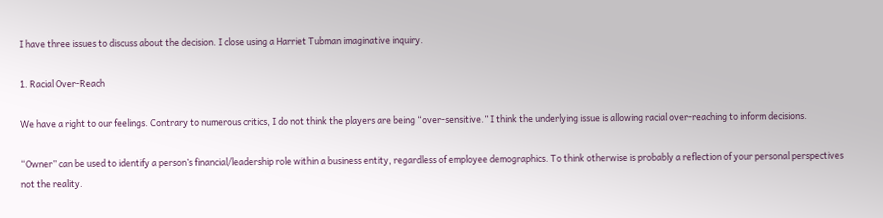I have three issues to discuss about the decision. I close using a Harriet Tubman imaginative inquiry.

1. Racial Over-Reach

We have a right to our feelings. Contrary to numerous critics, I do not think the players are being “over-sensitive.” I think the underlying issue is allowing racial over-reaching to inform decisions.

“Owner” can be used to identify a person’s financial/leadership role within a business entity, regardless of employee demographics. To think otherwise is probably a reflection of your personal perspectives not the reality.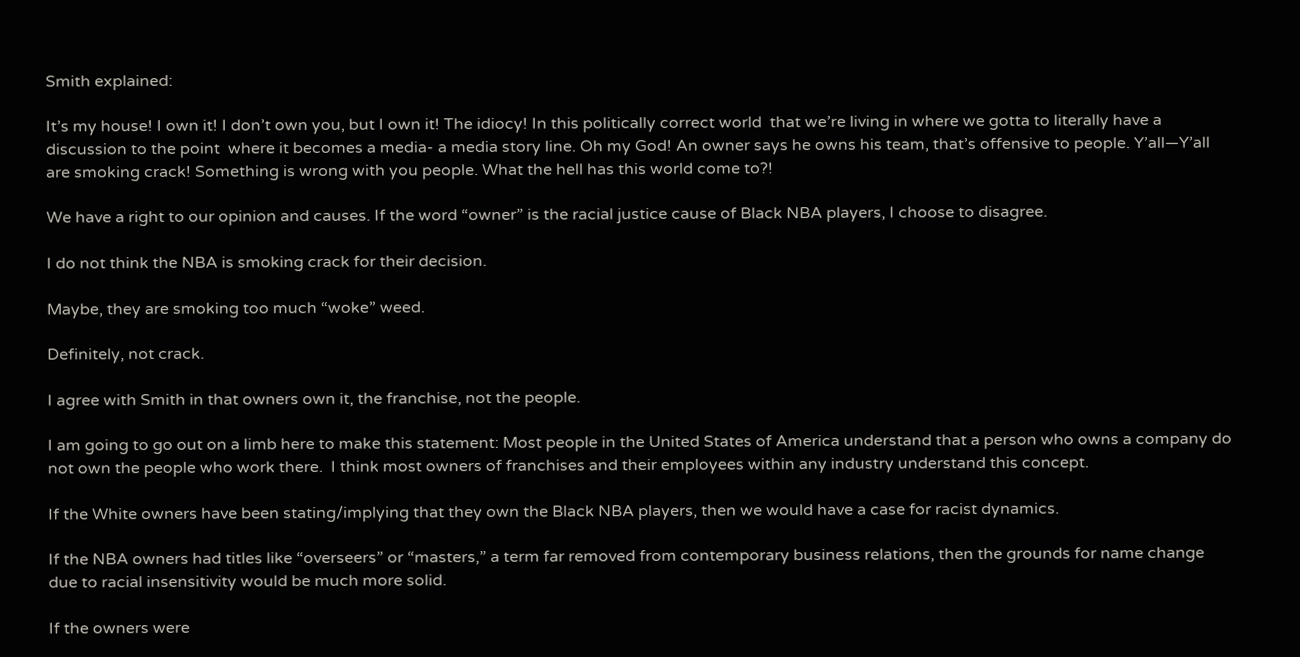Smith explained:

It’s my house! I own it! I don’t own you, but I own it! The idiocy! In this politically correct world  that we’re living in where we gotta to literally have a discussion to the point  where it becomes a media- a media story line. Oh my God! An owner says he owns his team, that’s offensive to people. Y’all—Y’all are smoking crack! Something is wrong with you people. What the hell has this world come to?!

We have a right to our opinion and causes. If the word “owner” is the racial justice cause of Black NBA players, I choose to disagree.

I do not think the NBA is smoking crack for their decision.

Maybe, they are smoking too much “woke” weed.

Definitely, not crack.

I agree with Smith in that owners own it, the franchise, not the people.

I am going to go out on a limb here to make this statement: Most people in the United States of America understand that a person who owns a company do not own the people who work there.  I think most owners of franchises and their employees within any industry understand this concept.

If the White owners have been stating/implying that they own the Black NBA players, then we would have a case for racist dynamics.

If the NBA owners had titles like “overseers” or “masters,” a term far removed from contemporary business relations, then the grounds for name change due to racial insensitivity would be much more solid.

If the owners were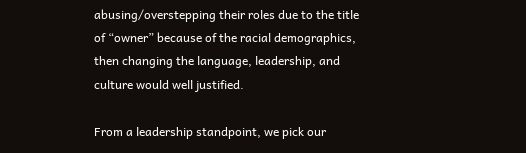abusing/overstepping their roles due to the title of “owner” because of the racial demographics, then changing the language, leadership, and culture would well justified.

From a leadership standpoint, we pick our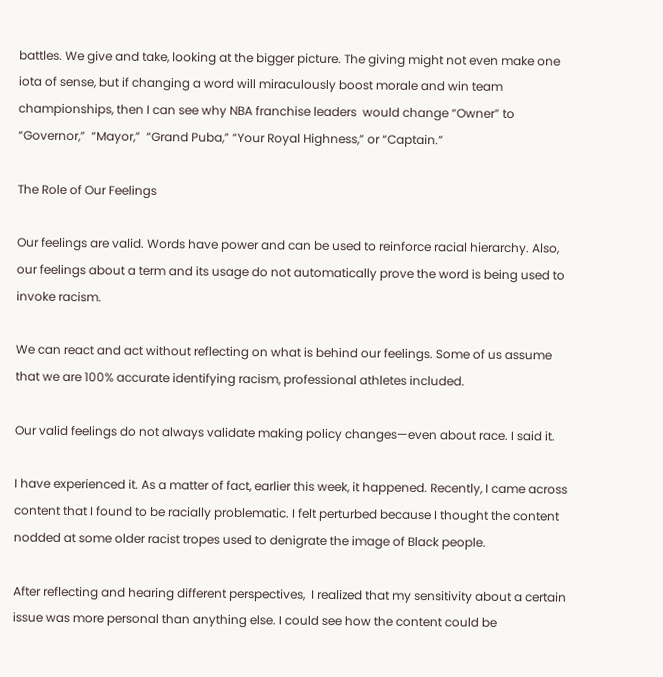battles. We give and take, looking at the bigger picture. The giving might not even make one iota of sense, but if changing a word will miraculously boost morale and win team championships, then I can see why NBA franchise leaders  would change “Owner” to “Governor,”  “Mayor,”  “Grand Puba,” “Your Royal Highness,” or “Captain.”

The Role of Our Feelings

Our feelings are valid. Words have power and can be used to reinforce racial hierarchy. Also, our feelings about a term and its usage do not automatically prove the word is being used to invoke racism.

We can react and act without reflecting on what is behind our feelings. Some of us assume that we are 100% accurate identifying racism, professional athletes included.

Our valid feelings do not always validate making policy changes—even about race. I said it.

I have experienced it. As a matter of fact, earlier this week, it happened. Recently, I came across content that I found to be racially problematic. I felt perturbed because I thought the content nodded at some older racist tropes used to denigrate the image of Black people.

After reflecting and hearing different perspectives,  I realized that my sensitivity about a certain issue was more personal than anything else. I could see how the content could be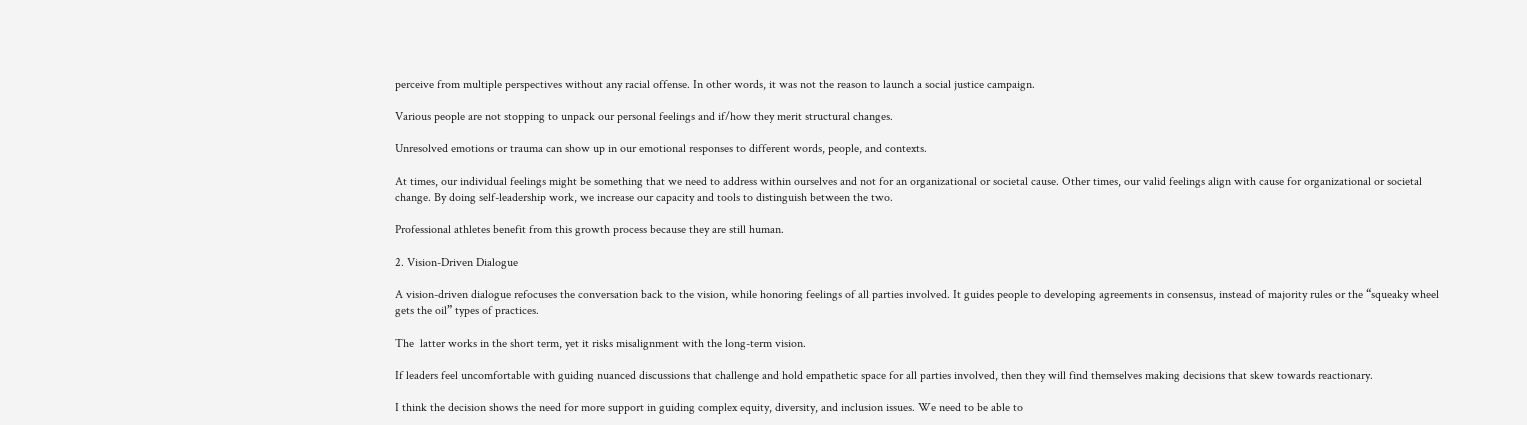perceive from multiple perspectives without any racial offense. In other words, it was not the reason to launch a social justice campaign.

Various people are not stopping to unpack our personal feelings and if/how they merit structural changes.

Unresolved emotions or trauma can show up in our emotional responses to different words, people, and contexts.

At times, our individual feelings might be something that we need to address within ourselves and not for an organizational or societal cause. Other times, our valid feelings align with cause for organizational or societal change. By doing self-leadership work, we increase our capacity and tools to distinguish between the two.

Professional athletes benefit from this growth process because they are still human.

2. Vision-Driven Dialogue

A vision-driven dialogue refocuses the conversation back to the vision, while honoring feelings of all parties involved. It guides people to developing agreements in consensus, instead of majority rules or the “squeaky wheel gets the oil” types of practices.

The  latter works in the short term, yet it risks misalignment with the long-term vision.

If leaders feel uncomfortable with guiding nuanced discussions that challenge and hold empathetic space for all parties involved, then they will find themselves making decisions that skew towards reactionary.

I think the decision shows the need for more support in guiding complex equity, diversity, and inclusion issues. We need to be able to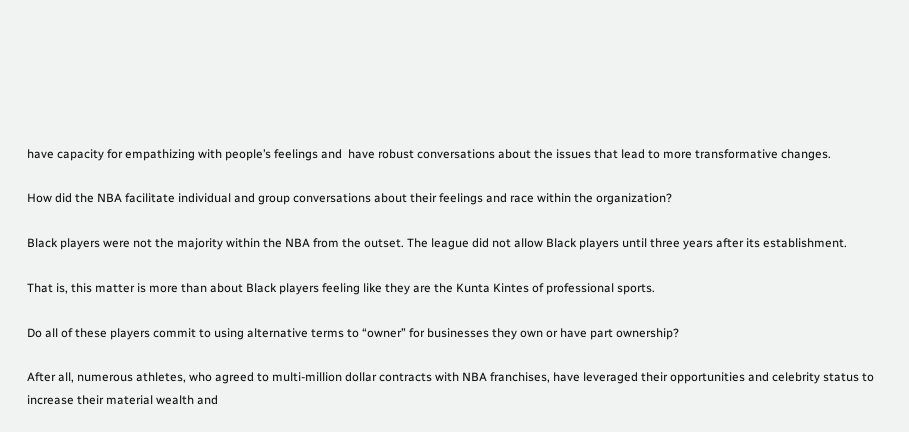have capacity for empathizing with people’s feelings and  have robust conversations about the issues that lead to more transformative changes.

How did the NBA facilitate individual and group conversations about their feelings and race within the organization?

Black players were not the majority within the NBA from the outset. The league did not allow Black players until three years after its establishment.

That is, this matter is more than about Black players feeling like they are the Kunta Kintes of professional sports.

Do all of these players commit to using alternative terms to “owner” for businesses they own or have part ownership?

After all, numerous athletes, who agreed to multi-million dollar contracts with NBA franchises, have leveraged their opportunities and celebrity status to increase their material wealth and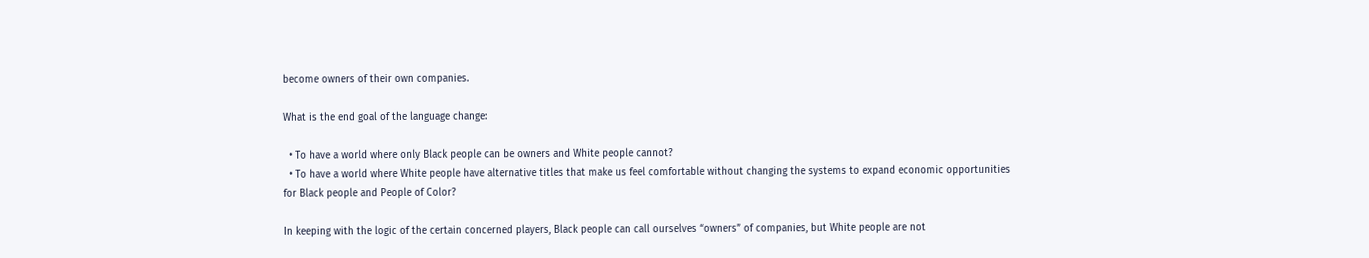become owners of their own companies.

What is the end goal of the language change:

  • To have a world where only Black people can be owners and White people cannot?
  • To have a world where White people have alternative titles that make us feel comfortable without changing the systems to expand economic opportunities for Black people and People of Color?

In keeping with the logic of the certain concerned players, Black people can call ourselves “owners” of companies, but White people are not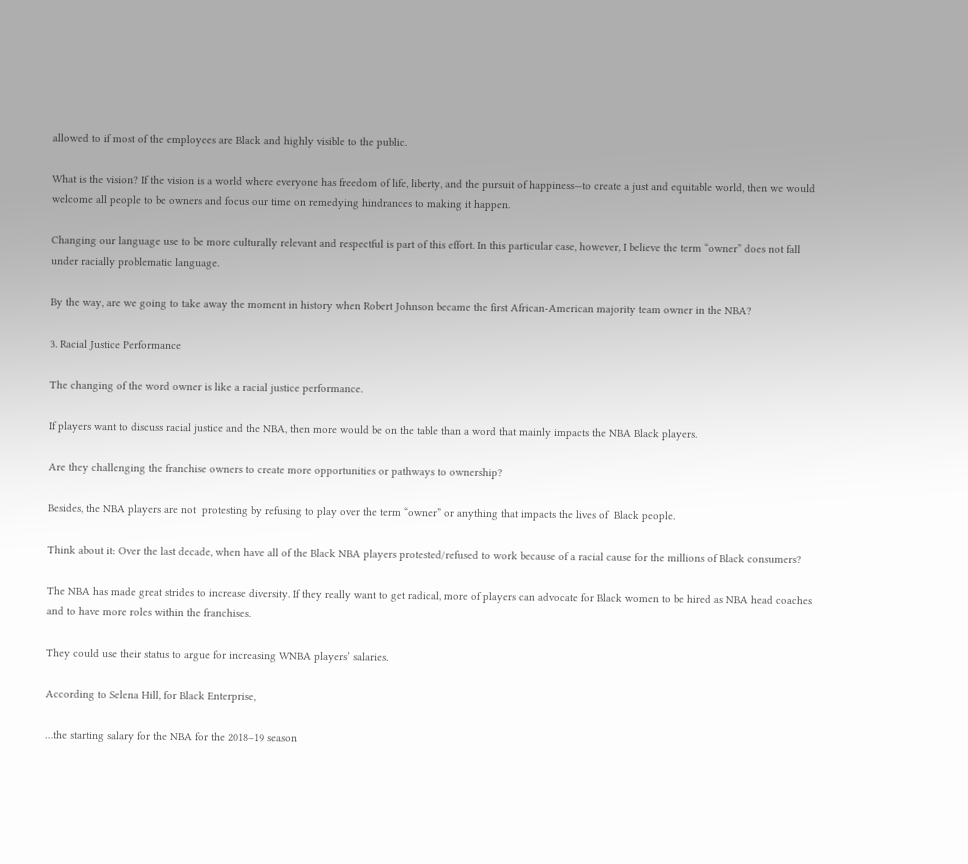allowed to if most of the employees are Black and highly visible to the public.

What is the vision? If the vision is a world where everyone has freedom of life, liberty, and the pursuit of happiness—to create a just and equitable world, then we would welcome all people to be owners and focus our time on remedying hindrances to making it happen.

Changing our language use to be more culturally relevant and respectful is part of this effort. In this particular case, however, I believe the term “owner” does not fall under racially problematic language.

By the way, are we going to take away the moment in history when Robert Johnson became the first African-American majority team owner in the NBA?

3. Racial Justice Performance

The changing of the word owner is like a racial justice performance.

If players want to discuss racial justice and the NBA, then more would be on the table than a word that mainly impacts the NBA Black players.

Are they challenging the franchise owners to create more opportunities or pathways to ownership?

Besides, the NBA players are not  protesting by refusing to play over the term “owner” or anything that impacts the lives of  Black people.

Think about it: Over the last decade, when have all of the Black NBA players protested/refused to work because of a racial cause for the millions of Black consumers?

The NBA has made great strides to increase diversity. If they really want to get radical, more of players can advocate for Black women to be hired as NBA head coaches and to have more roles within the franchises.

They could use their status to argue for increasing WNBA players’ salaries.

According to Selena Hill, for Black Enterprise,

…the starting salary for the NBA for the 2018–19 season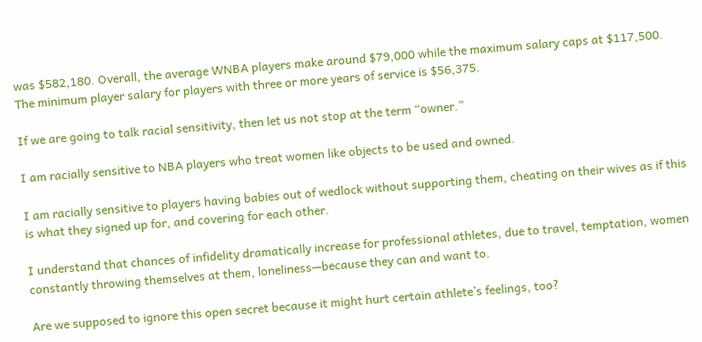was $582,180. Overall, the average WNBA players make around $79,000 while the maximum salary caps at $117,500. The minimum player salary for players with three or more years of service is $56,375.

If we are going to talk racial sensitivity, then let us not stop at the term “owner.”

I am racially sensitive to NBA players who treat women like objects to be used and owned.

I am racially sensitive to players having babies out of wedlock without supporting them, cheating on their wives as if this is what they signed up for, and covering for each other.

I understand that chances of infidelity dramatically increase for professional athletes, due to travel, temptation, women constantly throwing themselves at them, loneliness—because they can and want to.

Are we supposed to ignore this open secret because it might hurt certain athlete’s feelings, too?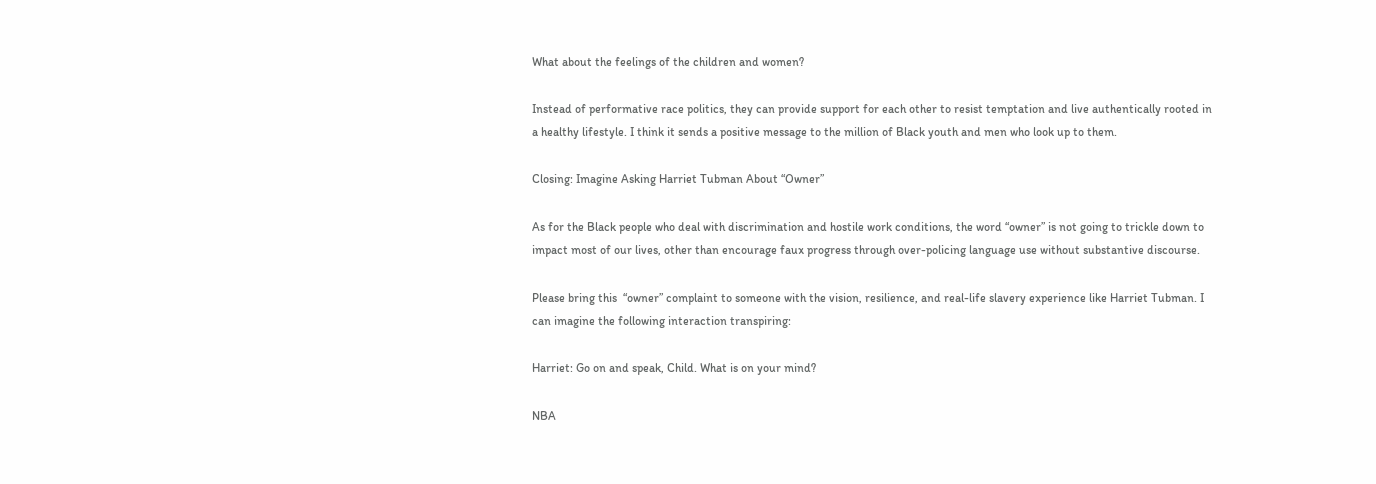What about the feelings of the children and women?

Instead of performative race politics, they can provide support for each other to resist temptation and live authentically rooted in a healthy lifestyle. I think it sends a positive message to the million of Black youth and men who look up to them.

Closing: Imagine Asking Harriet Tubman About “Owner”

As for the Black people who deal with discrimination and hostile work conditions, the word “owner” is not going to trickle down to impact most of our lives, other than encourage faux progress through over-policing language use without substantive discourse.

Please bring this  “owner” complaint to someone with the vision, resilience, and real-life slavery experience like Harriet Tubman. I can imagine the following interaction transpiring:

Harriet: Go on and speak, Child. What is on your mind?

NBA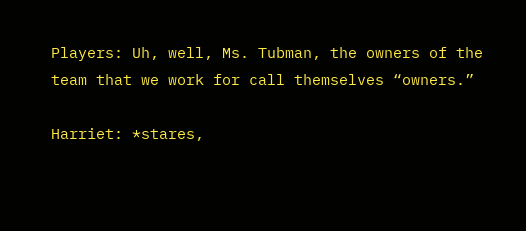Players: Uh, well, Ms. Tubman, the owners of the team that we work for call themselves “owners.”

Harriet: *stares,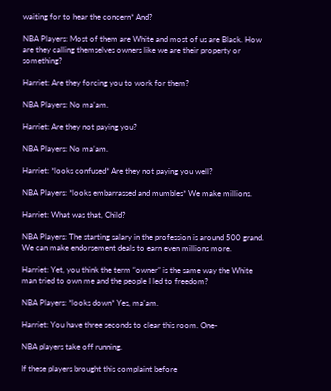waiting for to hear the concern* And?

NBA Players: Most of them are White and most of us are Black. How are they calling themselves owners like we are their property or something?

Harriet: Are they forcing you to work for them?

NBA Players: No ma’am.

Harriet: Are they not paying you?

NBA Players: No ma’am.

Harriet: *looks confused* Are they not paying you well?

NBA Players: *looks embarrassed and mumbles* We make millions.

Harriet: What was that, Child?

NBA Players: The starting salary in the profession is around 500 grand. We can make endorsement deals to earn even millions more.

Harriet: Yet, you think the term “owner” is the same way the White man tried to own me and the people I led to freedom?

NBA Players: *looks down* Yes, ma’am.

Harriet: You have three seconds to clear this room. One-

NBA players take off running.

If these players brought this complaint before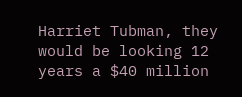Harriet Tubman, they would be looking 12 years a $40 million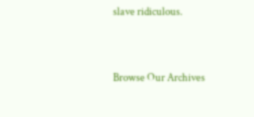slave ridiculous.


Browse Our Archives